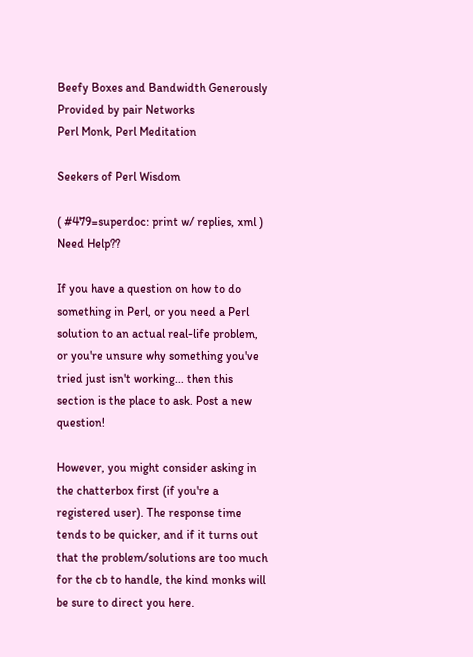Beefy Boxes and Bandwidth Generously Provided by pair Networks
Perl Monk, Perl Meditation

Seekers of Perl Wisdom

( #479=superdoc: print w/ replies, xml ) Need Help??

If you have a question on how to do something in Perl, or you need a Perl solution to an actual real-life problem, or you're unsure why something you've tried just isn't working... then this section is the place to ask. Post a new question!

However, you might consider asking in the chatterbox first (if you're a registered user). The response time tends to be quicker, and if it turns out that the problem/solutions are too much for the cb to handle, the kind monks will be sure to direct you here.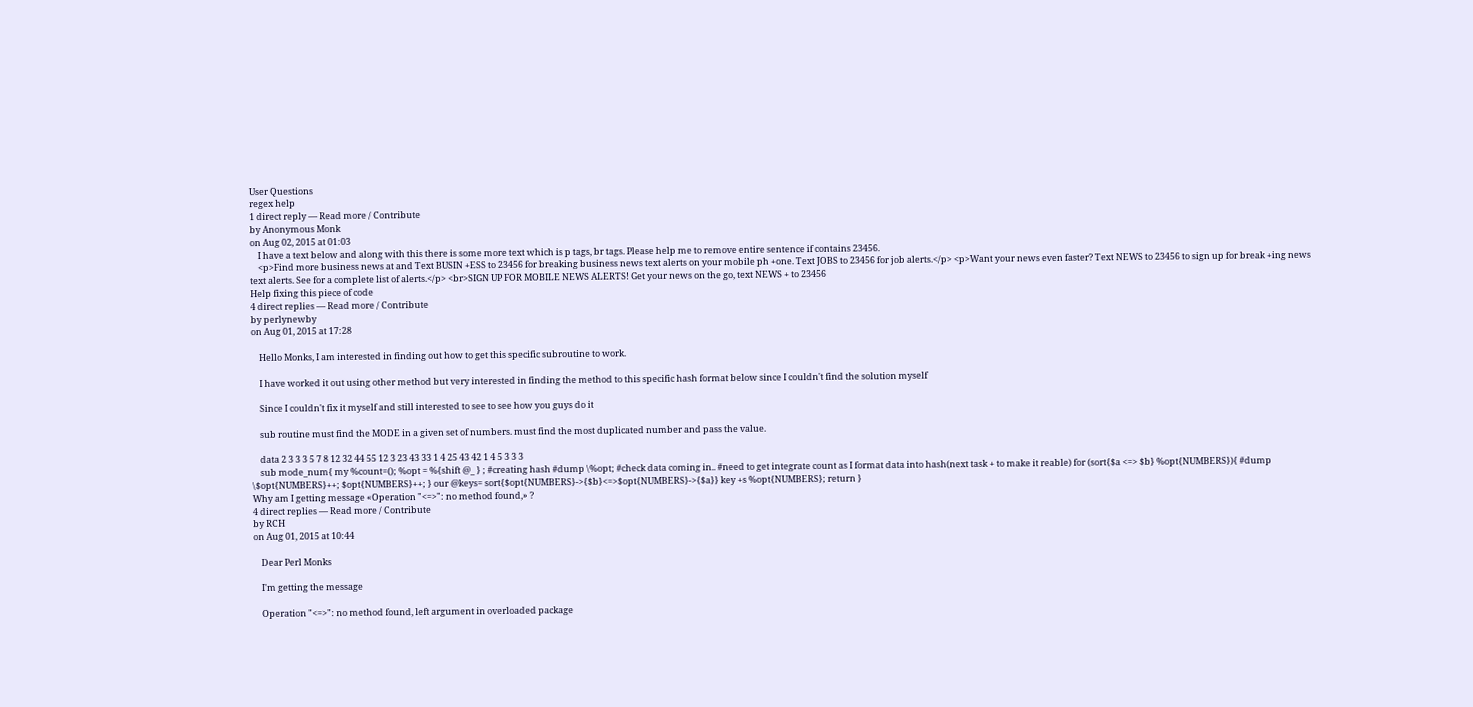User Questions
regex help
1 direct reply — Read more / Contribute
by Anonymous Monk
on Aug 02, 2015 at 01:03
    I have a text below and along with this there is some more text which is p tags, br tags. Please help me to remove entire sentence if contains 23456.
    <p>Find more business news at and Text BUSIN +ESS to 23456 for breaking business news text alerts on your mobile ph +one. Text JOBS to 23456 for job alerts.</p> <p>Want your news even faster? Text NEWS to 23456 to sign up for break +ing news text alerts. See for a complete list of alerts.</p> <br>SIGN UP FOR MOBILE NEWS ALERTS! Get your news on the go, text NEWS + to 23456
Help fixing this piece of code
4 direct replies — Read more / Contribute
by perlynewby
on Aug 01, 2015 at 17:28

    Hello Monks, I am interested in finding out how to get this specific subroutine to work.

    I have worked it out using other method but very interested in finding the method to this specific hash format below since I couldn't find the solution myself

    Since I couldn't fix it myself and still interested to see to see how you guys do it

    sub routine must find the MODE in a given set of numbers. must find the most duplicated number and pass the value.

    data 2 3 3 3 5 7 8 12 32 44 55 12 3 23 43 33 1 4 25 43 42 1 4 5 3 3 3
    sub mode_num{ my %count=(); %opt = %{shift @_ } ; #creating hash #dump \%opt; #check data coming in.. #need to get integrate count as I format data into hash(next task + to make it reable) for (sort{$a <=> $b} %opt{NUMBERS}){ #dump \$opt{NUMBERS}++; $opt{NUMBERS}++; } our @keys= sort{$opt{NUMBERS}->{$b}<=>$opt{NUMBERS}->{$a}} key +s %opt{NUMBERS}; return }
Why am I getting message «Operation "<=>": no method found,» ?
4 direct replies — Read more / Contribute
by RCH
on Aug 01, 2015 at 10:44

    Dear Perl Monks

    I'm getting the message

    Operation "<=>": no method found, left argument in overloaded package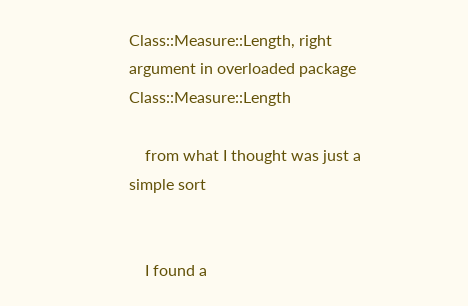Class::Measure::Length, right argument in overloaded package Class::Measure::Length

    from what I thought was just a simple sort


    I found a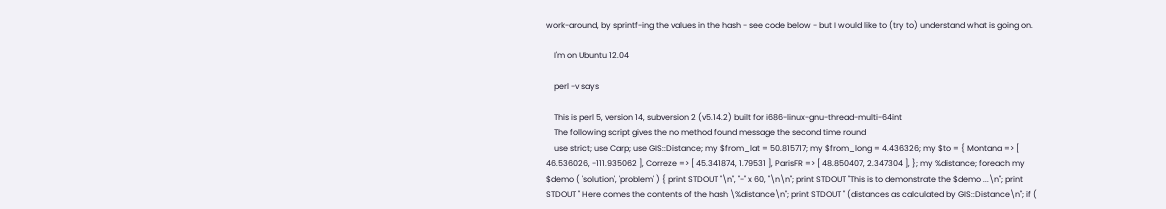work-around, by sprintf-ing the values in the hash - see code below - but I would like to (try to) understand what is going on.

    I'm on Ubuntu 12.04

    perl -v says

    This is perl 5, version 14, subversion 2 (v5.14.2) built for i686-linux-gnu-thread-multi-64int
    The following script gives the no method found message the second time round
    use strict; use Carp; use GIS::Distance; my $from_lat = 50.815717; my $from_long = 4.436326; my $to = { Montana => [ 46.536026, -111.935062 ], Correze => [ 45.341874, 1.79531 ], ParisFR => [ 48.850407, 2.347304 ], }; my %distance; foreach my $demo ( 'solution', 'problem' ) { print STDOUT "\n", "-" x 60, "\n\n"; print STDOUT "This is to demonstrate the $demo ...\n"; print STDOUT " Here comes the contents of the hash \%distance\n"; print STDOUT " (distances as calculated by GIS::Distance\n"; if (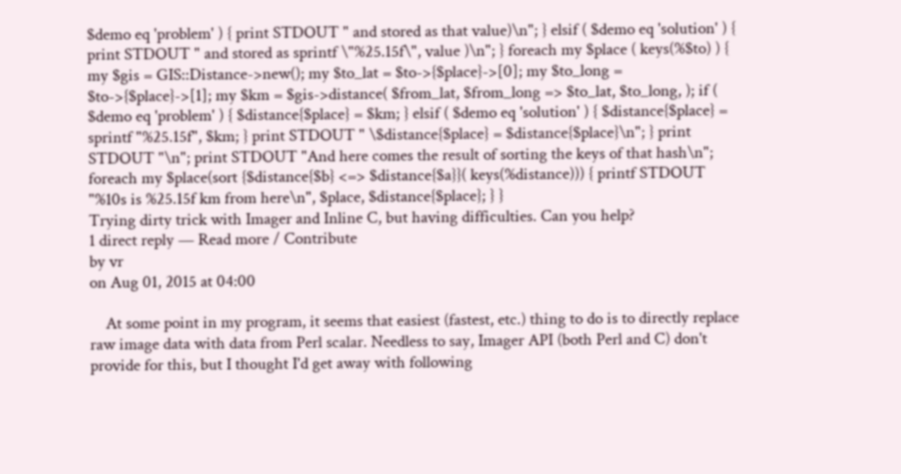$demo eq 'problem' ) { print STDOUT " and stored as that value)\n"; } elsif ( $demo eq 'solution' ) { print STDOUT " and stored as sprintf \"%25.15f\", value )\n"; } foreach my $place ( keys(%$to) ) { my $gis = GIS::Distance->new(); my $to_lat = $to->{$place}->[0]; my $to_long = $to->{$place}->[1]; my $km = $gis->distance( $from_lat, $from_long => $to_lat, $to_long, ); if ( $demo eq 'problem' ) { $distance{$place} = $km; } elsif ( $demo eq 'solution' ) { $distance{$place} = sprintf "%25.15f", $km; } print STDOUT " \$distance{$place} = $distance{$place}\n"; } print STDOUT "\n"; print STDOUT "And here comes the result of sorting the keys of that hash\n"; foreach my $place(sort {$distance{$b} <=> $distance{$a}}( keys(%distance))) { printf STDOUT "%10s is %25.15f km from here\n", $place, $distance{$place}; } }
Trying dirty trick with Imager and Inline C, but having difficulties. Can you help?
1 direct reply — Read more / Contribute
by vr
on Aug 01, 2015 at 04:00

    At some point in my program, it seems that easiest (fastest, etc.) thing to do is to directly replace raw image data with data from Perl scalar. Needless to say, Imager API (both Perl and C) don't provide for this, but I thought I'd get away with following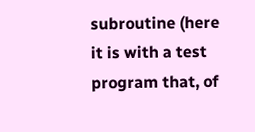subroutine (here it is with a test program that, of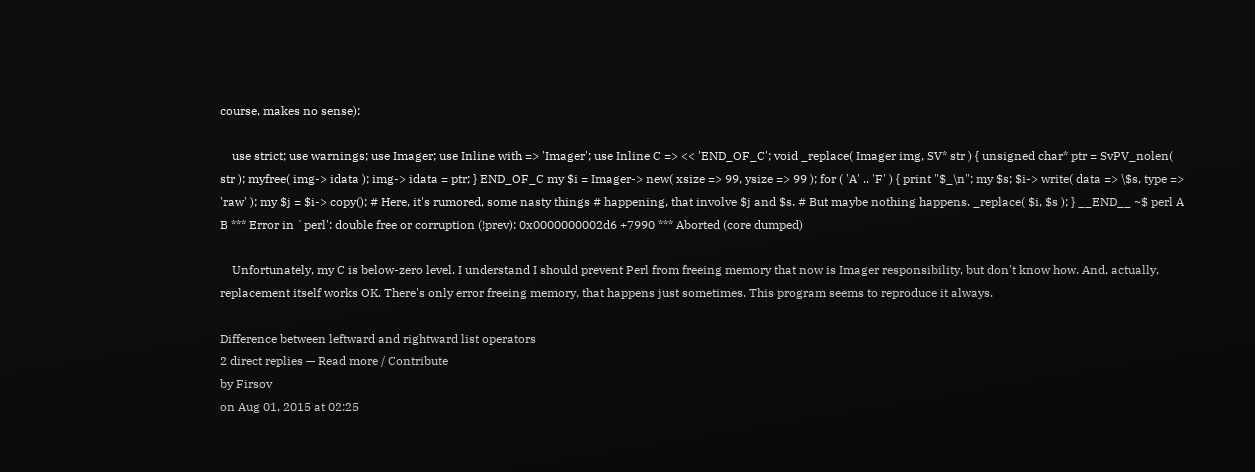course, makes no sense):

    use strict; use warnings; use Imager; use Inline with => 'Imager'; use Inline C => << 'END_OF_C'; void _replace( Imager img, SV* str ) { unsigned char* ptr = SvPV_nolen( str ); myfree( img-> idata ); img-> idata = ptr; } END_OF_C my $i = Imager-> new( xsize => 99, ysize => 99 ); for ( 'A' .. 'F' ) { print "$_\n"; my $s; $i-> write( data => \$s, type => 'raw' ); my $j = $i-> copy(); # Here, it's rumored, some nasty things # happening, that involve $j and $s. # But maybe nothing happens. _replace( $i, $s ); } __END__ ~$ perl A B *** Error in `perl': double free or corruption (!prev): 0x0000000002d6 +7990 *** Aborted (core dumped)

    Unfortunately, my C is below-zero level. I understand I should prevent Perl from freeing memory that now is Imager responsibility, but don't know how. And, actually, replacement itself works OK. There's only error freeing memory, that happens just sometimes. This program seems to reproduce it always.

Difference between leftward and rightward list operators
2 direct replies — Read more / Contribute
by Firsov
on Aug 01, 2015 at 02:25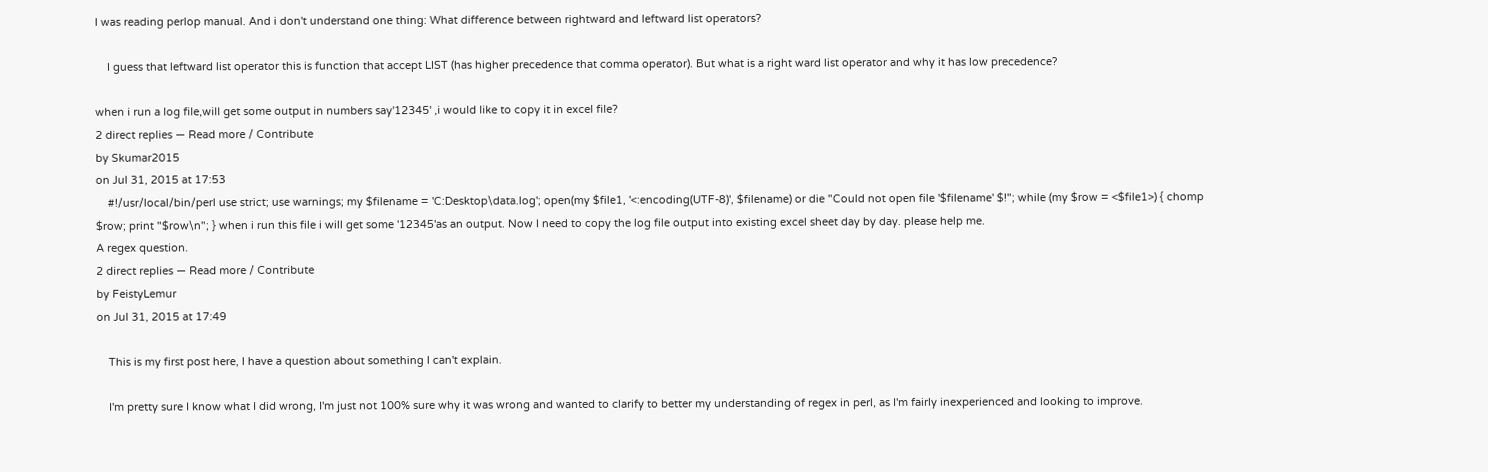I was reading perlop manual. And i don't understand one thing: What difference between rightward and leftward list operators?

    I guess that leftward list operator this is function that accept LIST (has higher precedence that comma operator). But what is a right ward list operator and why it has low precedence?

when i run a log file,will get some output in numbers say'12345' ,i would like to copy it in excel file?
2 direct replies — Read more / Contribute
by Skumar2015
on Jul 31, 2015 at 17:53
    #!/usr/local/bin/perl use strict; use warnings; my $filename = 'C:Desktop\data.log'; open(my $file1, '<:encoding(UTF-8)', $filename) or die "Could not open file '$filename' $!"; while (my $row = <$file1>) { chomp $row; print "$row\n"; } when i run this file i will get some '12345'as an output. Now I need to copy the log file output into existing excel sheet day by day. please help me.
A regex question.
2 direct replies — Read more / Contribute
by FeistyLemur
on Jul 31, 2015 at 17:49

    This is my first post here, I have a question about something I can't explain.

    I'm pretty sure I know what I did wrong, I'm just not 100% sure why it was wrong and wanted to clarify to better my understanding of regex in perl, as I'm fairly inexperienced and looking to improve.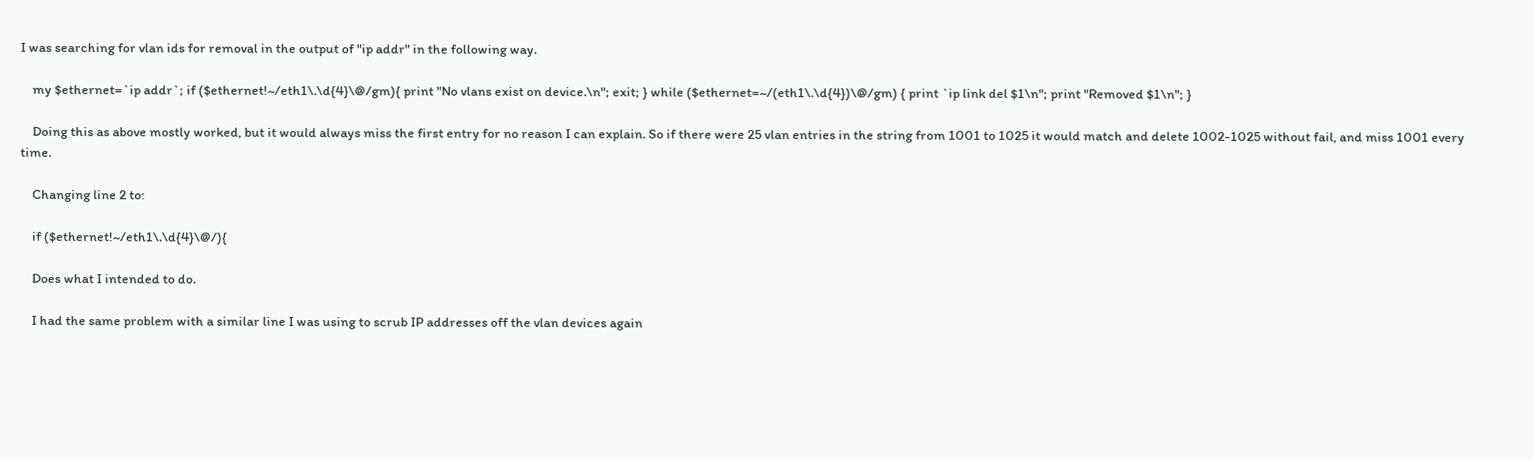I was searching for vlan ids for removal in the output of "ip addr" in the following way.

    my $ethernet=`ip addr`; if ($ethernet!~/eth1\.\d{4}\@/gm){ print "No vlans exist on device.\n"; exit; } while ($ethernet=~/(eth1\.\d{4})\@/gm) { print `ip link del $1\n"; print "Removed $1\n"; }

    Doing this as above mostly worked, but it would always miss the first entry for no reason I can explain. So if there were 25 vlan entries in the string from 1001 to 1025 it would match and delete 1002-1025 without fail, and miss 1001 every time.

    Changing line 2 to:

    if ($ethernet!~/eth1\.\d{4}\@/){

    Does what I intended to do.

    I had the same problem with a similar line I was using to scrub IP addresses off the vlan devices again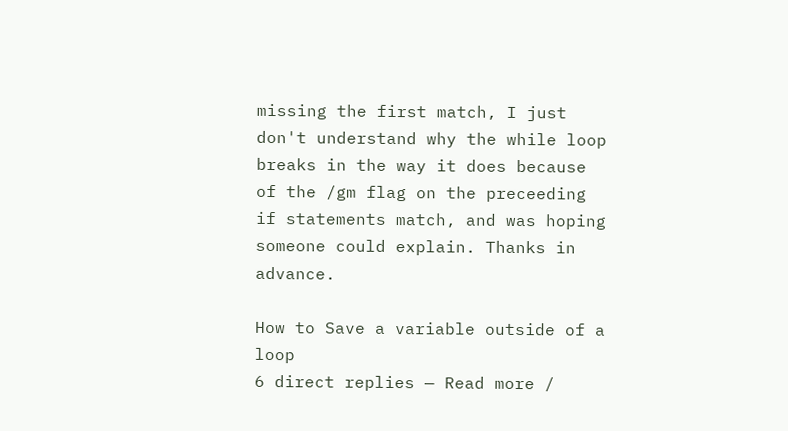missing the first match, I just don't understand why the while loop breaks in the way it does because of the /gm flag on the preceeding if statements match, and was hoping someone could explain. Thanks in advance.

How to Save a variable outside of a loop
6 direct replies — Read more /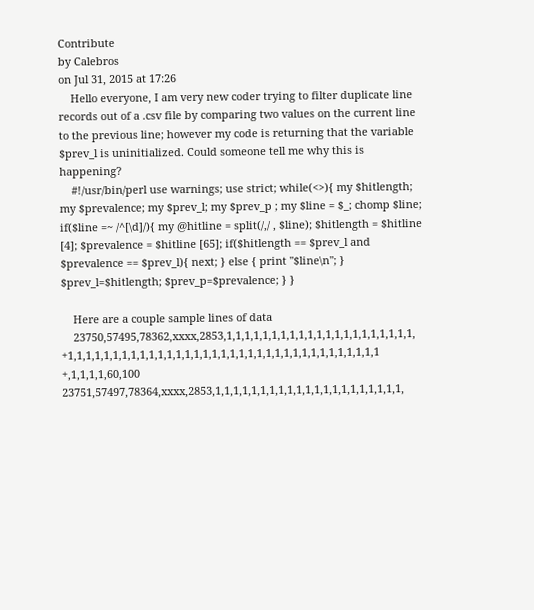Contribute
by Calebros
on Jul 31, 2015 at 17:26
    Hello everyone, I am very new coder trying to filter duplicate line records out of a .csv file by comparing two values on the current line to the previous line; however my code is returning that the variable $prev_l is uninitialized. Could someone tell me why this is happening?
    #!/usr/bin/perl use warnings; use strict; while(<>){ my $hitlength; my $prevalence; my $prev_l; my $prev_p ; my $line = $_; chomp $line; if($line =~ /^[\d]/){ my @hitline = split(/,/ , $line); $hitlength = $hitline [4]; $prevalence = $hitline [65]; if($hitlength == $prev_l and $prevalence == $prev_l){ next; } else { print "$line\n"; } $prev_l=$hitlength; $prev_p=$prevalence; } }

    Here are a couple sample lines of data
    23750,57495,78362,xxxx,2853,1,1,1,1,1,1,1,1,1,1,1,1,1,1,1,1,1,1,1,1,1, +1,1,1,1,1,1,1,1,1,1,1,1,1,1,1,1,1,1,1,1,1,1,1,1,1,1,1,1,1,1,1,1,1,1,1 +,1,1,1,1,60,100 23751,57497,78364,xxxx,2853,1,1,1,1,1,1,1,1,1,1,1,1,1,1,1,1,1,1,1,1,1,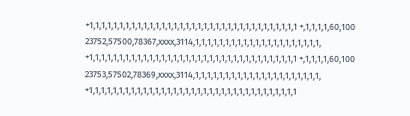+1,1,1,1,1,1,1,1,1,1,1,1,1,1,1,1,1,1,1,1,1,1,1,1,1,1,1,1,1,1,1,1,1,1,1 +,1,1,1,1,60,100 23752,57500,78367,xxxx,3114,1,1,1,1,1,1,1,1,1,1,1,1,1,1,1,1,1,1,1,1,1, +1,1,1,1,1,1,1,1,1,1,1,1,1,1,1,1,1,1,1,1,1,1,1,1,1,1,1,1,1,1,1,1,1,1,1 +,1,1,1,1,60,100 23753,57502,78369,xxxx,3114,1,1,1,1,1,1,1,1,1,1,1,1,1,1,1,1,1,1,1,1,1, +1,1,1,1,1,1,1,1,1,1,1,1,1,1,1,1,1,1,1,1,1,1,1,1,1,1,1,1,1,1,1,1,1,1,1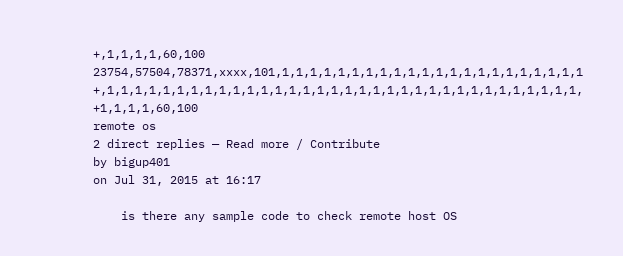+,1,1,1,1,60,100 23754,57504,78371,xxxx,101,1,1,1,1,1,1,1,1,1,1,1,1,1,1,1,1,1,1,1,1,1,1 +,1,1,1,1,1,1,1,1,1,1,1,1,1,1,1,1,1,1,1,1,1,1,1,1,1,1,1,1,1,1,1,1,1,1, +1,1,1,1,60,100
remote os
2 direct replies — Read more / Contribute
by bigup401
on Jul 31, 2015 at 16:17

    is there any sample code to check remote host OS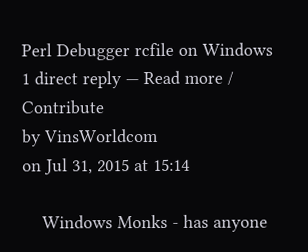Perl Debugger rcfile on Windows
1 direct reply — Read more / Contribute
by VinsWorldcom
on Jul 31, 2015 at 15:14

    Windows Monks - has anyone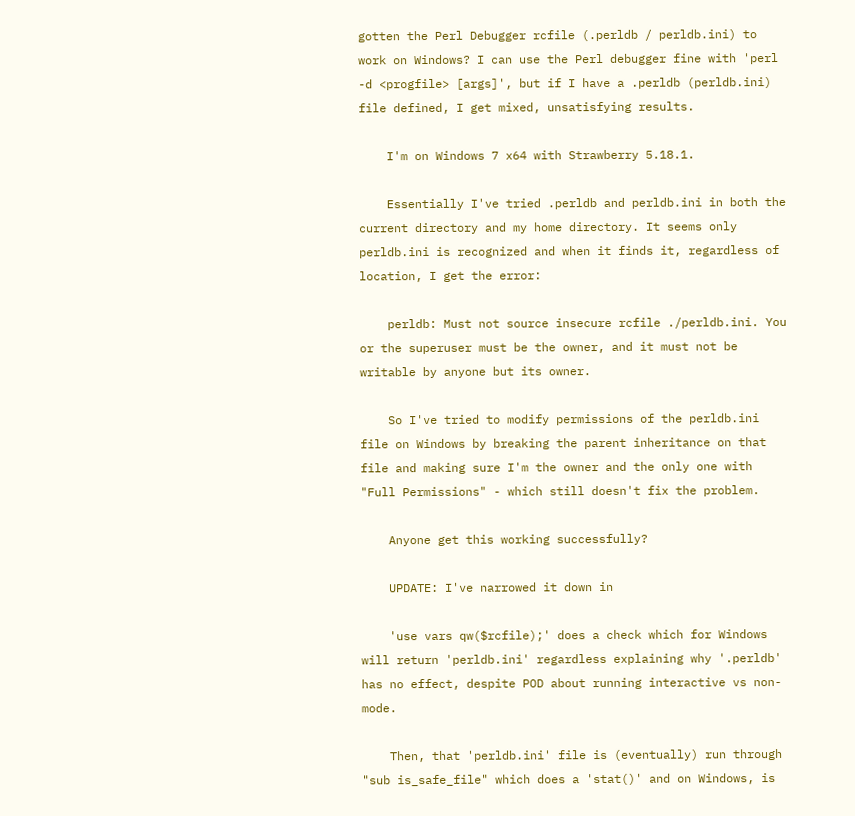gotten the Perl Debugger rcfile (.perldb / perldb.ini) to work on Windows? I can use the Perl debugger fine with 'perl -d <progfile> [args]', but if I have a .perldb (perldb.ini) file defined, I get mixed, unsatisfying results.

    I'm on Windows 7 x64 with Strawberry 5.18.1.

    Essentially I've tried .perldb and perldb.ini in both the current directory and my home directory. It seems only perldb.ini is recognized and when it finds it, regardless of location, I get the error:

    perldb: Must not source insecure rcfile ./perldb.ini. You or the superuser must be the owner, and it must not be writable by anyone but its owner.

    So I've tried to modify permissions of the perldb.ini file on Windows by breaking the parent inheritance on that file and making sure I'm the owner and the only one with "Full Permissions" - which still doesn't fix the problem.

    Anyone get this working successfully?

    UPDATE: I've narrowed it down in

    'use vars qw($rcfile);' does a check which for Windows will return 'perldb.ini' regardless explaining why '.perldb' has no effect, despite POD about running interactive vs non- mode.

    Then, that 'perldb.ini' file is (eventually) run through "sub is_safe_file" which does a 'stat()' and on Windows, is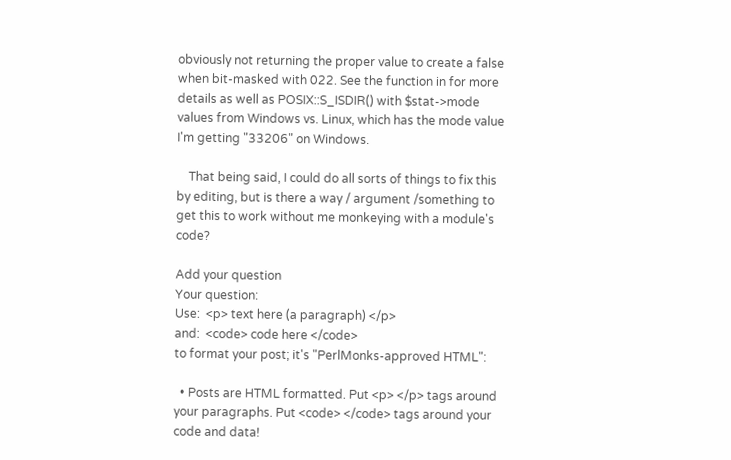obviously not returning the proper value to create a false when bit-masked with 022. See the function in for more details as well as POSIX::S_ISDIR() with $stat->mode values from Windows vs. Linux, which has the mode value I'm getting "33206" on Windows.

    That being said, I could do all sorts of things to fix this by editing, but is there a way / argument /something to get this to work without me monkeying with a module's code?

Add your question
Your question:
Use:  <p> text here (a paragraph) </p>
and:  <code> code here </code>
to format your post; it's "PerlMonks-approved HTML":

  • Posts are HTML formatted. Put <p> </p> tags around your paragraphs. Put <code> </code> tags around your code and data!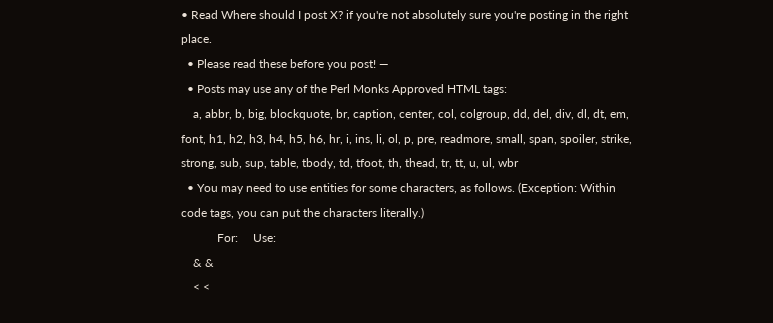• Read Where should I post X? if you're not absolutely sure you're posting in the right place.
  • Please read these before you post! —
  • Posts may use any of the Perl Monks Approved HTML tags:
    a, abbr, b, big, blockquote, br, caption, center, col, colgroup, dd, del, div, dl, dt, em, font, h1, h2, h3, h4, h5, h6, hr, i, ins, li, ol, p, pre, readmore, small, span, spoiler, strike, strong, sub, sup, table, tbody, td, tfoot, th, thead, tr, tt, u, ul, wbr
  • You may need to use entities for some characters, as follows. (Exception: Within code tags, you can put the characters literally.)
            For:     Use:
    & &
    < <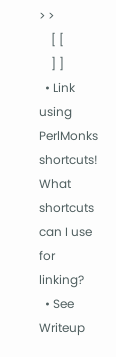> >
    [ [
    ] ]
  • Link using PerlMonks shortcuts! What shortcuts can I use for linking?
  • See Writeup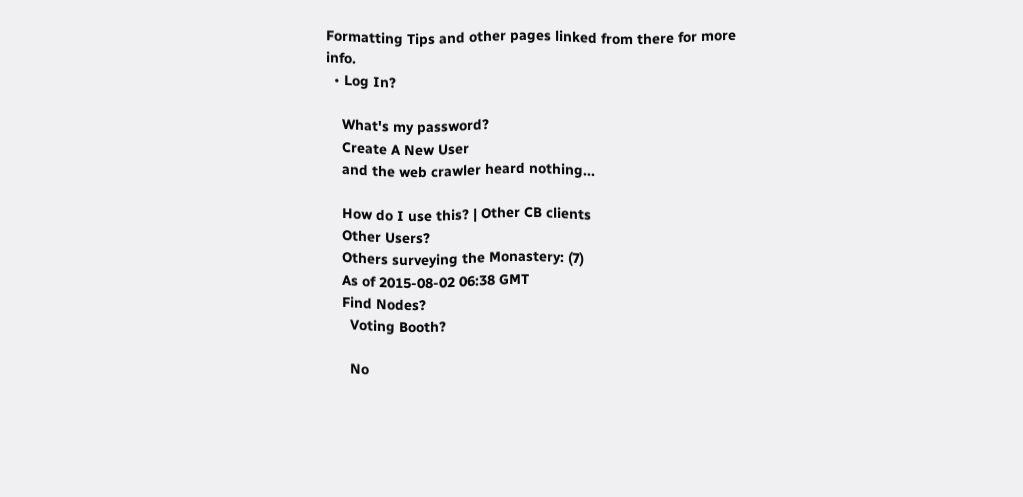Formatting Tips and other pages linked from there for more info.
  • Log In?

    What's my password?
    Create A New User
    and the web crawler heard nothing...

    How do I use this? | Other CB clients
    Other Users?
    Others surveying the Monastery: (7)
    As of 2015-08-02 06:38 GMT
    Find Nodes?
      Voting Booth?

      No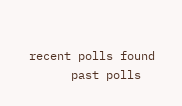recent polls found
      past polls